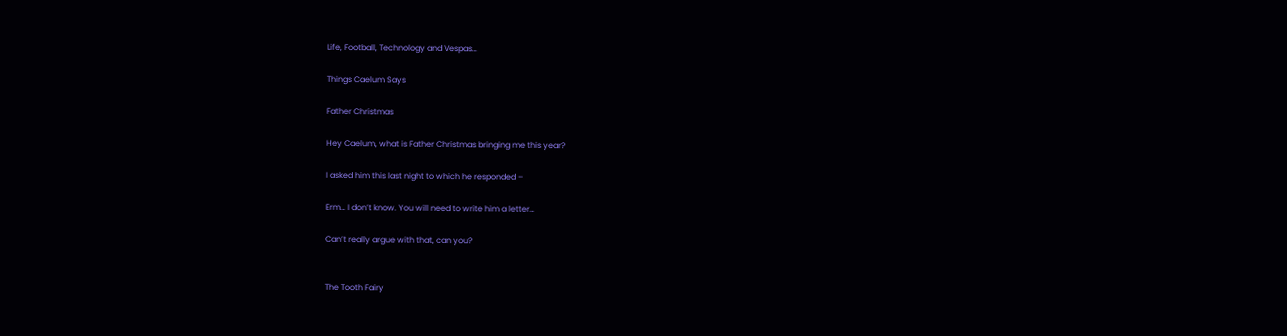Life, Football, Technology and Vespas…

Things Caelum Says

Father Christmas

Hey Caelum, what is Father Christmas bringing me this year?

I asked him this last night to which he responded –

Erm… I don’t know. You will need to write him a letter…

Can’t really argue with that, can you?


The Tooth Fairy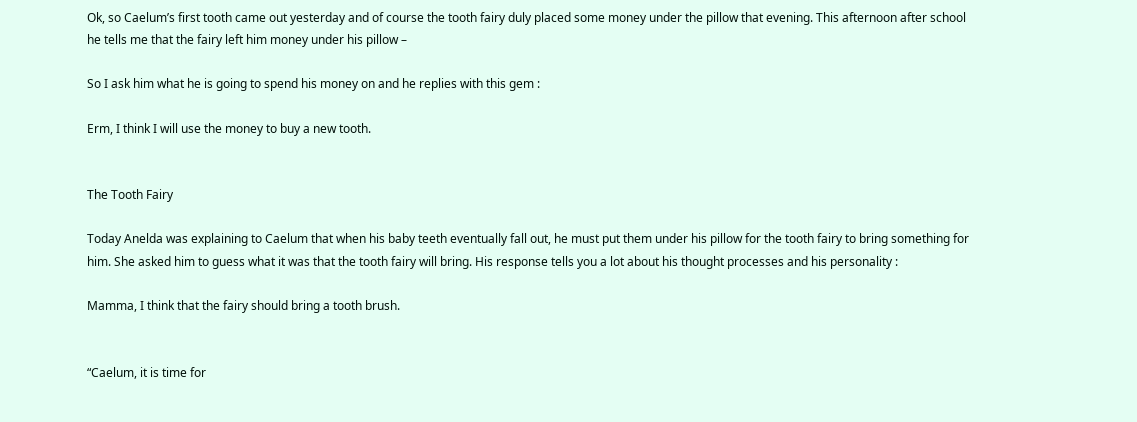Ok, so Caelum’s first tooth came out yesterday and of course the tooth fairy duly placed some money under the pillow that evening. This afternoon after school he tells me that the fairy left him money under his pillow –

So I ask him what he is going to spend his money on and he replies with this gem :

Erm, I think I will use the money to buy a new tooth.


The Tooth Fairy

Today Anelda was explaining to Caelum that when his baby teeth eventually fall out, he must put them under his pillow for the tooth fairy to bring something for him. She asked him to guess what it was that the tooth fairy will bring. His response tells you a lot about his thought processes and his personality :

Mamma, I think that the fairy should bring a tooth brush.


“Caelum, it is time for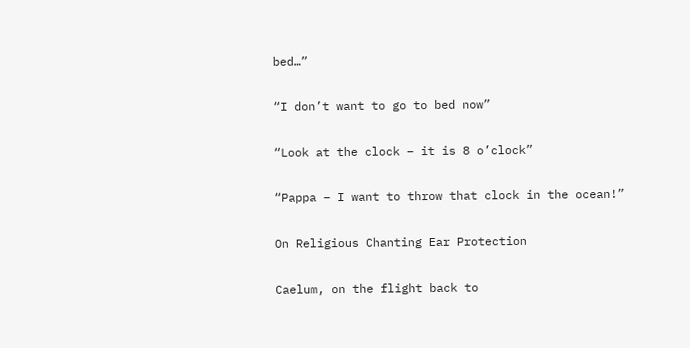bed…”

“I don’t want to go to bed now”

“Look at the clock – it is 8 o’clock”

“Pappa – I want to throw that clock in the ocean!”

On Religious Chanting Ear Protection

Caelum, on the flight back to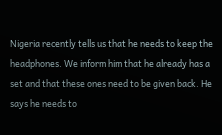Nigeria recently tells us that he needs to keep the headphones. We inform him that he already has a set and that these ones need to be given back. He says he needs to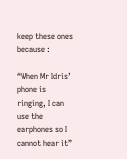keep these ones because :

“When Mr Idris’ phone is ringing, I can use the earphones so I cannot hear it”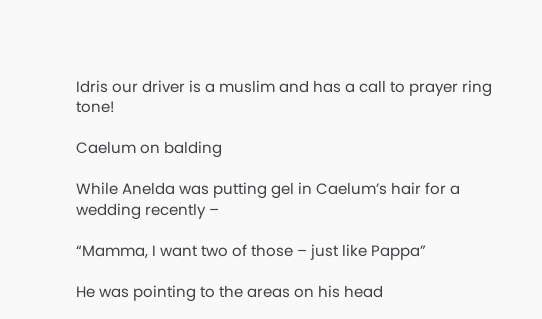Idris our driver is a muslim and has a call to prayer ring tone!

Caelum on balding

While Anelda was putting gel in Caelum’s hair for a wedding recently –

“Mamma, I want two of those – just like Pappa”

He was pointing to the areas on his head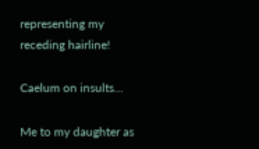representing my receding hairline!

Caelum on insults…

Me to my daughter as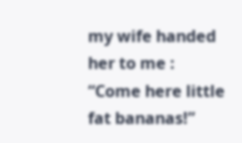my wife handed her to me :
“Come here little fat bananas!”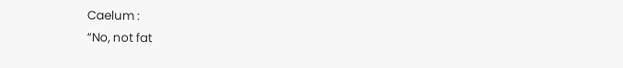Caelum :
“No, not fat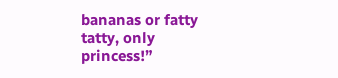bananas or fatty tatty, only princess!”